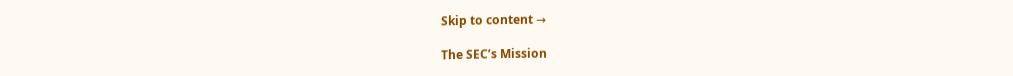Skip to content →

The SEC’s Mission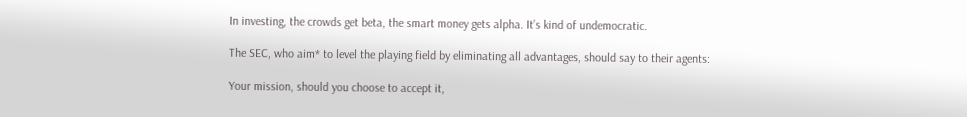In investing, the crowds get beta, the smart money gets alpha. It’s kind of undemocratic.

The SEC, who aim* to level the playing field by eliminating all advantages, should say to their agents:

Your mission, should you choose to accept it,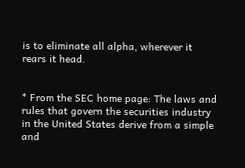is to eliminate all alpha, wherever it rears it head.


* From the SEC home page: The laws and rules that govern the securities industry in the United States derive from a simple and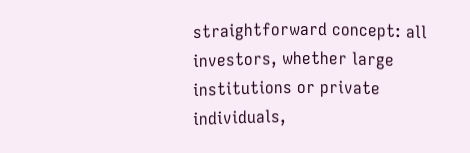straightforward concept: all investors, whether large institutions or private individuals,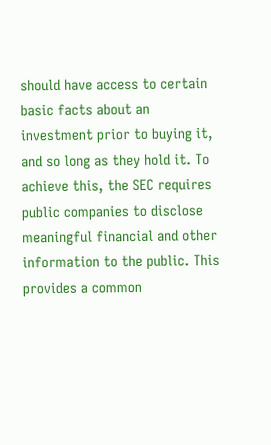should have access to certain basic facts about an investment prior to buying it, and so long as they hold it. To achieve this, the SEC requires public companies to disclose meaningful financial and other information to the public. This provides a common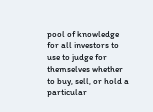pool of knowledge for all investors to use to judge for themselves whether to buy, sell, or hold a particular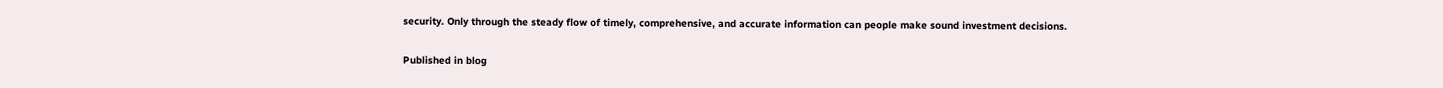security. Only through the steady flow of timely, comprehensive, and accurate information can people make sound investment decisions.

Published in blog